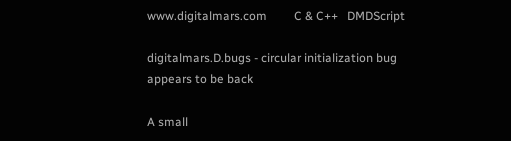www.digitalmars.com         C & C++   DMDScript

digitalmars.D.bugs - circular initialization bug appears to be back

A small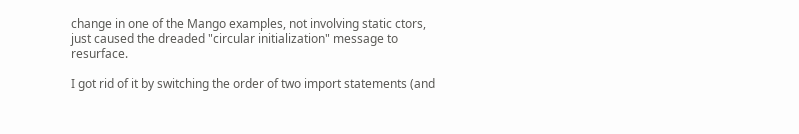change in one of the Mango examples, not involving static ctors,
just caused the dreaded "circular initialization" message to resurface.

I got rid of it by switching the order of two import statements (and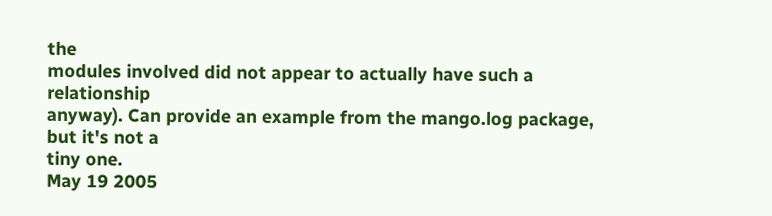the
modules involved did not appear to actually have such a relationship
anyway). Can provide an example from the mango.log package, but it's not a
tiny one.
May 19 2005